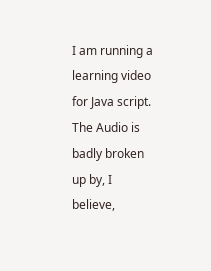I am running a learning video for Java script. The Audio is badly broken up by, I believe,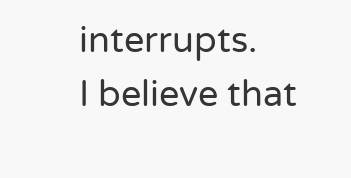interrupts.
I believe that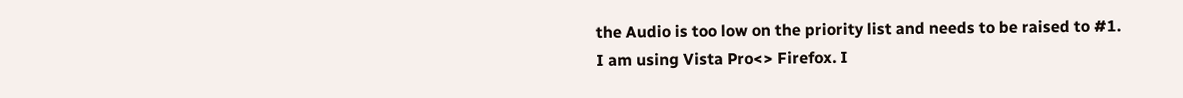the Audio is too low on the priority list and needs to be raised to #1.
I am using Vista Pro<> Firefox. I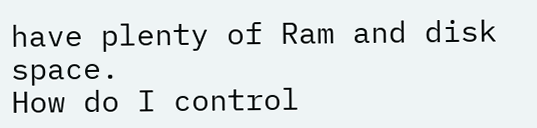have plenty of Ram and disk space.
How do I control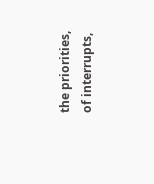the priorities, of interrupts,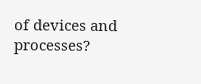of devices and processes?